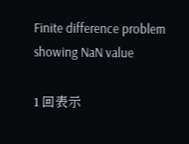Finite difference problem showing NaN value

1 回表示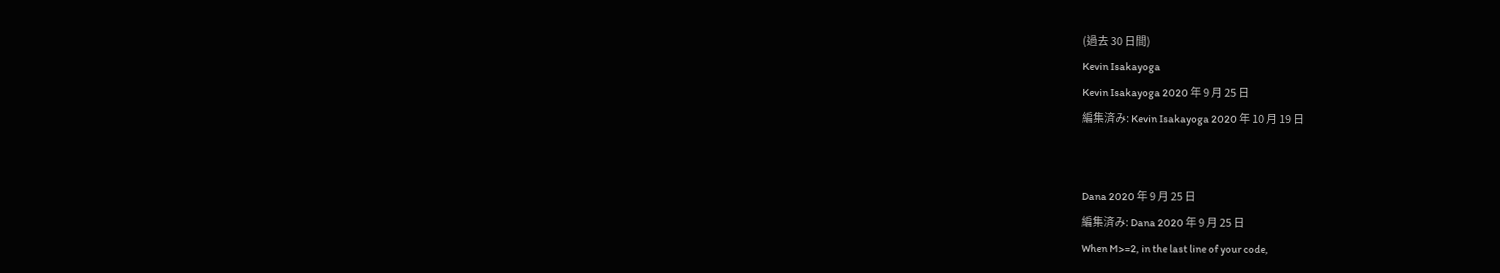(過去 30 日間)
Kevin Isakayoga
Kevin Isakayoga 2020 年 9 月 25 日
編集済み: Kevin Isakayoga 2020 年 10 月 19 日


Dana 2020 年 9 月 25 日
編集済み: Dana 2020 年 9 月 25 日
When M>=2, in the last line of your code,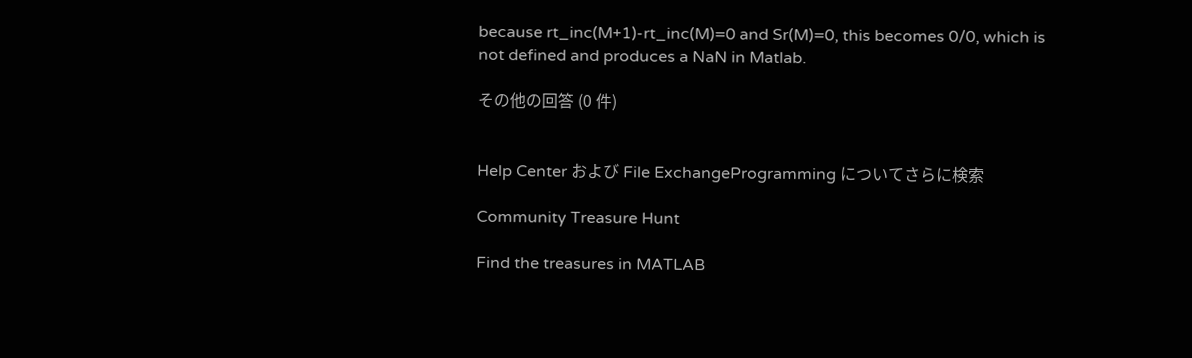because rt_inc(M+1)-rt_inc(M)=0 and Sr(M)=0, this becomes 0/0, which is not defined and produces a NaN in Matlab.

その他の回答 (0 件)


Help Center および File ExchangeProgramming についてさらに検索

Community Treasure Hunt

Find the treasures in MATLAB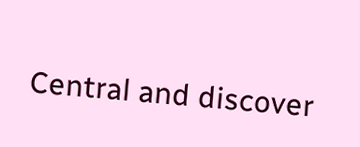Central and discover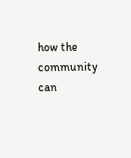how the community can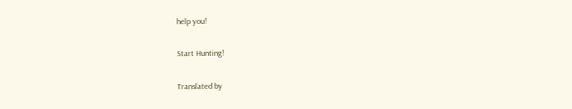help you!

Start Hunting!

Translated by